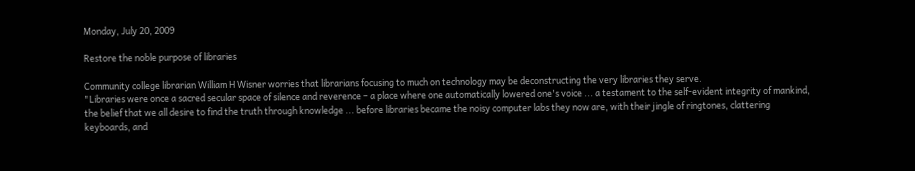Monday, July 20, 2009

Restore the noble purpose of libraries

Community college librarian William H Wisner worries that librarians focusing to much on technology may be deconstructing the very libraries they serve.
"Libraries were once a sacred secular space of silence and reverence – a place where one automatically lowered one's voice ... a testament to the self-evident integrity of mankind, the belief that we all desire to find the truth through knowledge ... before libraries became the noisy computer labs they now are, with their jingle of ringtones, clattering keyboards, and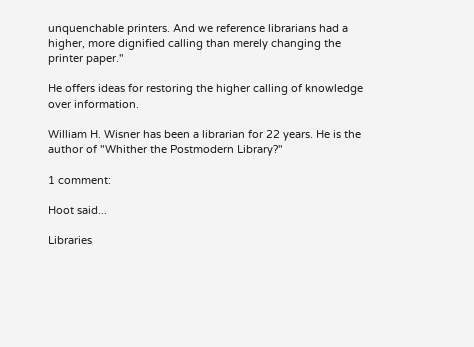unquenchable printers. And we reference librarians had a higher, more dignified calling than merely changing the printer paper."

He offers ideas for restoring the higher calling of knowledge over information.

William H. Wisner has been a librarian for 22 years. He is the author of "Whither the Postmodern Library?"

1 comment:

Hoot said...

Libraries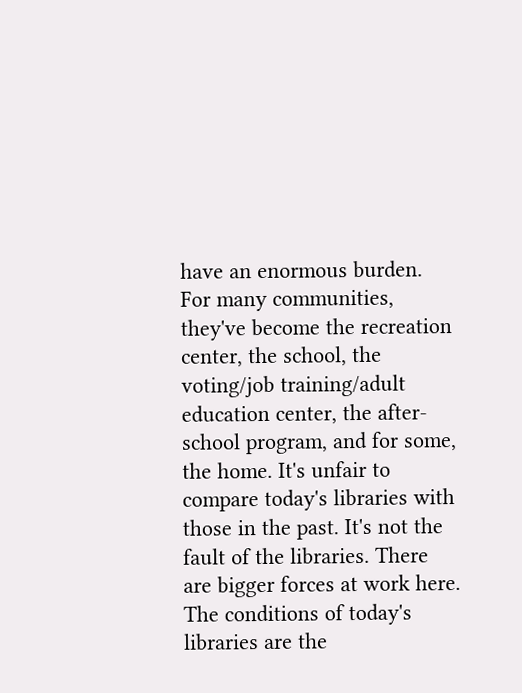have an enormous burden. For many communities, they've become the recreation center, the school, the voting/job training/adult education center, the after-school program, and for some, the home. It's unfair to compare today's libraries with those in the past. It's not the fault of the libraries. There are bigger forces at work here. The conditions of today's libraries are the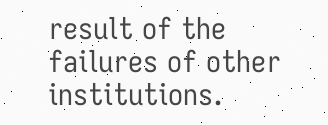result of the failures of other institutions.